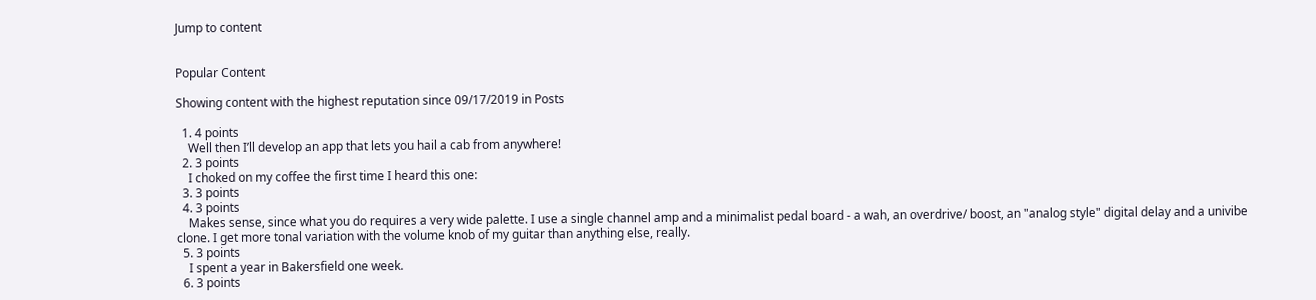Jump to content


Popular Content

Showing content with the highest reputation since 09/17/2019 in Posts

  1. 4 points
    Well then I’ll develop an app that lets you hail a cab from anywhere!
  2. 3 points
    I choked on my coffee the first time I heard this one:
  3. 3 points
  4. 3 points
    Makes sense, since what you do requires a very wide palette. I use a single channel amp and a minimalist pedal board - a wah, an overdrive/ boost, an "analog style" digital delay and a univibe clone. I get more tonal variation with the volume knob of my guitar than anything else, really.
  5. 3 points
    I spent a year in Bakersfield one week.
  6. 3 points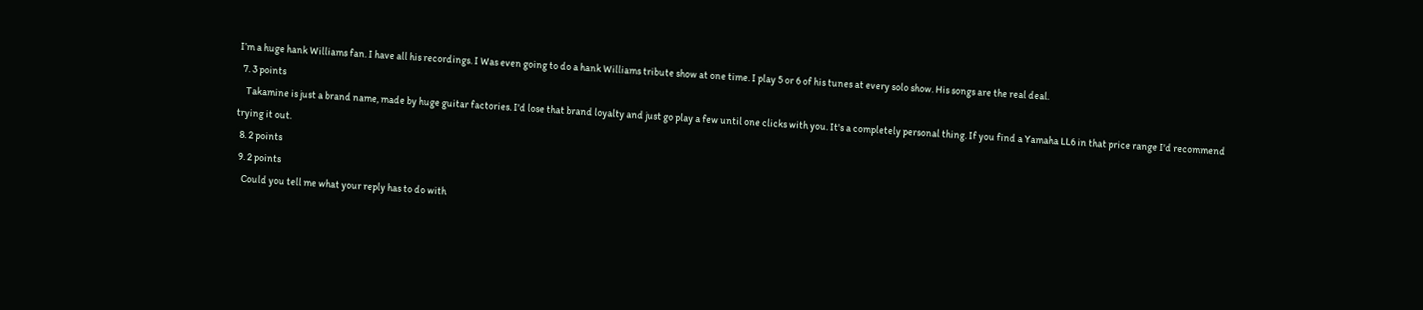I’m a huge hank Williams fan. I have all his recordings. I Was even going to do a hank Williams tribute show at one time. I play 5 or 6 of his tunes at every solo show. His songs are the real deal.
  7. 3 points
    Takamine is just a brand name, made by huge guitar factories. I'd lose that brand loyalty and just go play a few until one clicks with you. It's a completely personal thing. If you find a Yamaha LL6 in that price range I'd recommend trying it out.
  8. 2 points
  9. 2 points
    Could you tell me what your reply has to do with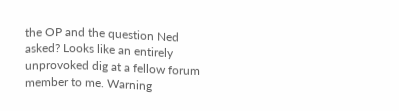the OP and the question Ned asked? Looks like an entirely unprovoked dig at a fellow forum member to me. Warning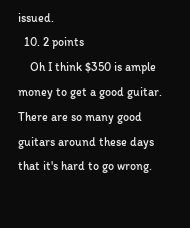issued.
  10. 2 points
    Oh I think $350 is ample money to get a good guitar. There are so many good guitars around these days that it's hard to go wrong.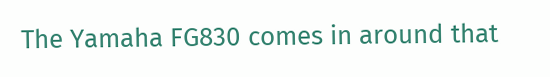The Yamaha FG830 comes in around that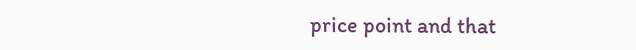price point and that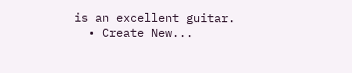is an excellent guitar.
  • Create New...